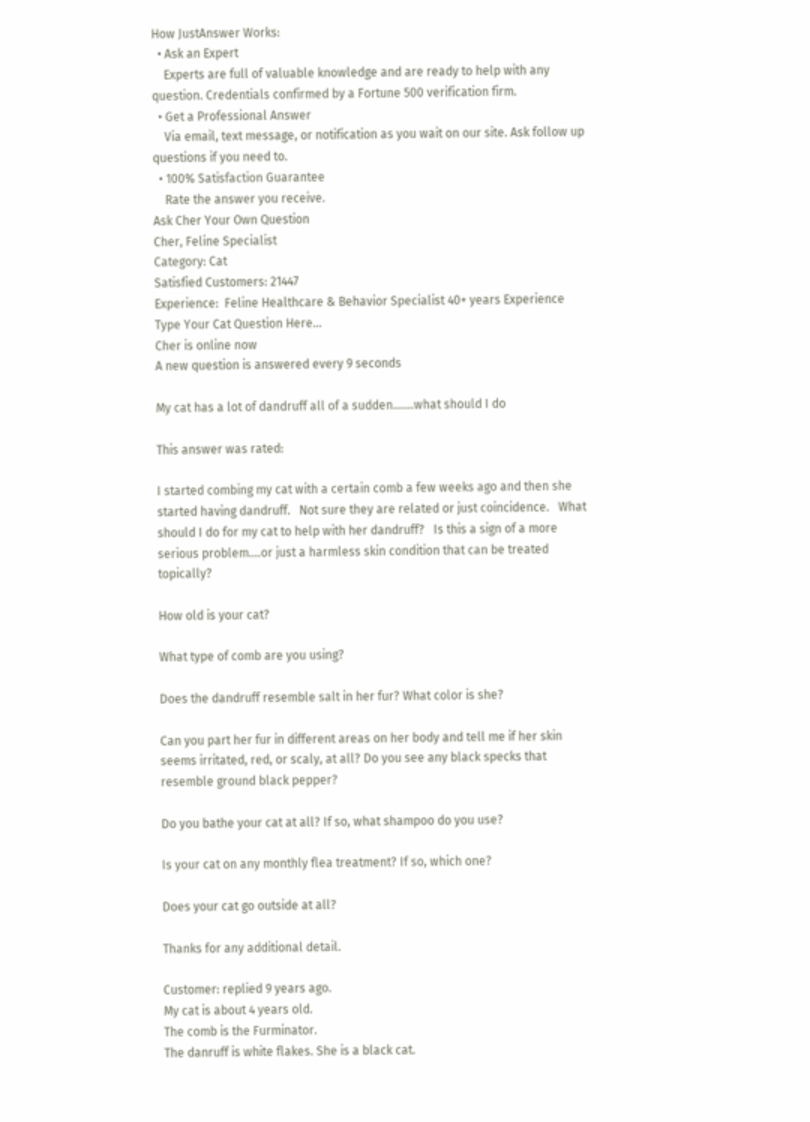How JustAnswer Works:
  • Ask an Expert
    Experts are full of valuable knowledge and are ready to help with any question. Credentials confirmed by a Fortune 500 verification firm.
  • Get a Professional Answer
    Via email, text message, or notification as you wait on our site. Ask follow up questions if you need to.
  • 100% Satisfaction Guarantee
    Rate the answer you receive.
Ask Cher Your Own Question
Cher, Feline Specialist
Category: Cat
Satisfied Customers: 21447
Experience:  Feline Healthcare & Behavior Specialist 40+ years Experience
Type Your Cat Question Here...
Cher is online now
A new question is answered every 9 seconds

My cat has a lot of dandruff all of a sudden.......what should I do

This answer was rated:

I started combing my cat with a certain comb a few weeks ago and then she started having dandruff.   Not sure they are related or just coincidence.   What should I do for my cat to help with her dandruff?   Is this a sign of a more serious problem....or just a harmless skin condition that can be treated topically?

How old is your cat?

What type of comb are you using?

Does the dandruff resemble salt in her fur? What color is she?

Can you part her fur in different areas on her body and tell me if her skin seems irritated, red, or scaly, at all? Do you see any black specks that resemble ground black pepper?

Do you bathe your cat at all? If so, what shampoo do you use?

Is your cat on any monthly flea treatment? If so, which one?

Does your cat go outside at all?

Thanks for any additional detail.

Customer: replied 9 years ago.
My cat is about 4 years old.
The comb is the Furminator.
The danruff is white flakes. She is a black cat.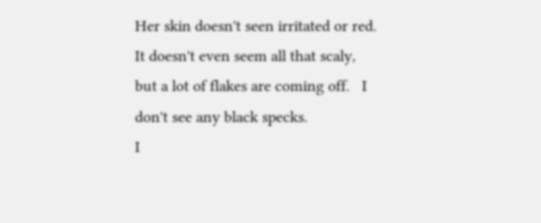Her skin doesn't seen irritated or red.   It doesn't even seem all that scaly, but a lot of flakes are coming off.   I don't see any black specks.
I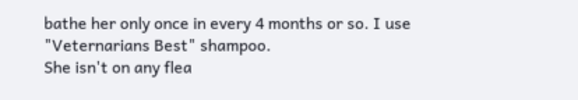bathe her only once in every 4 months or so. I use "Veternarians Best" shampoo.
She isn't on any flea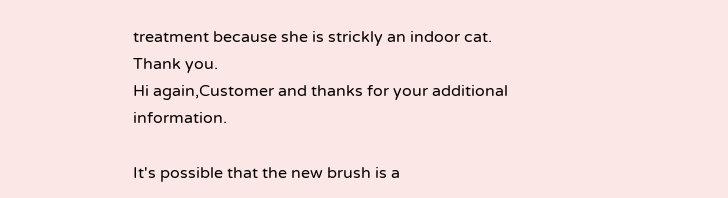treatment because she is strickly an indoor cat.
Thank you.
Hi again,Customer and thanks for your additional information.

It's possible that the new brush is a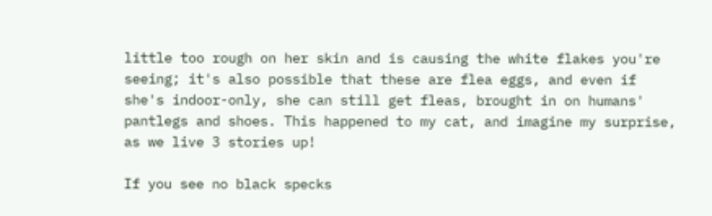little too rough on her skin and is causing the white flakes you're seeing; it's also possible that these are flea eggs, and even if she's indoor-only, she can still get fleas, brought in on humans' pantlegs and shoes. This happened to my cat, and imagine my surprise, as we live 3 stories up!

If you see no black specks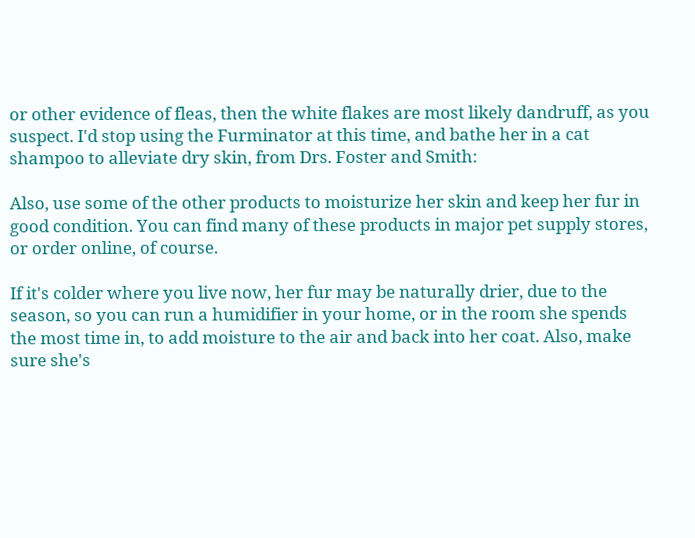or other evidence of fleas, then the white flakes are most likely dandruff, as you suspect. I'd stop using the Furminator at this time, and bathe her in a cat shampoo to alleviate dry skin, from Drs. Foster and Smith:

Also, use some of the other products to moisturize her skin and keep her fur in good condition. You can find many of these products in major pet supply stores, or order online, of course.

If it's colder where you live now, her fur may be naturally drier, due to the season, so you can run a humidifier in your home, or in the room she spends the most time in, to add moisture to the air and back into her coat. Also, make sure she's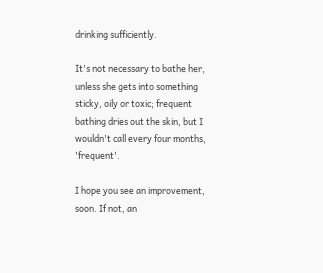drinking sufficiently.

It's not necessary to bathe her, unless she gets into something sticky, oily or toxic; frequent bathing dries out the skin, but I wouldn't call every four months, 'frequent'.

I hope you see an improvement, soon. If not, an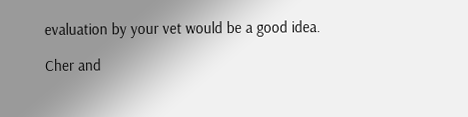evaluation by your vet would be a good idea.

Cher and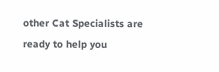other Cat Specialists are ready to help you